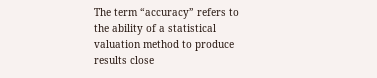The term “accuracy” refers to the ability of a statistical valuation method to produce results close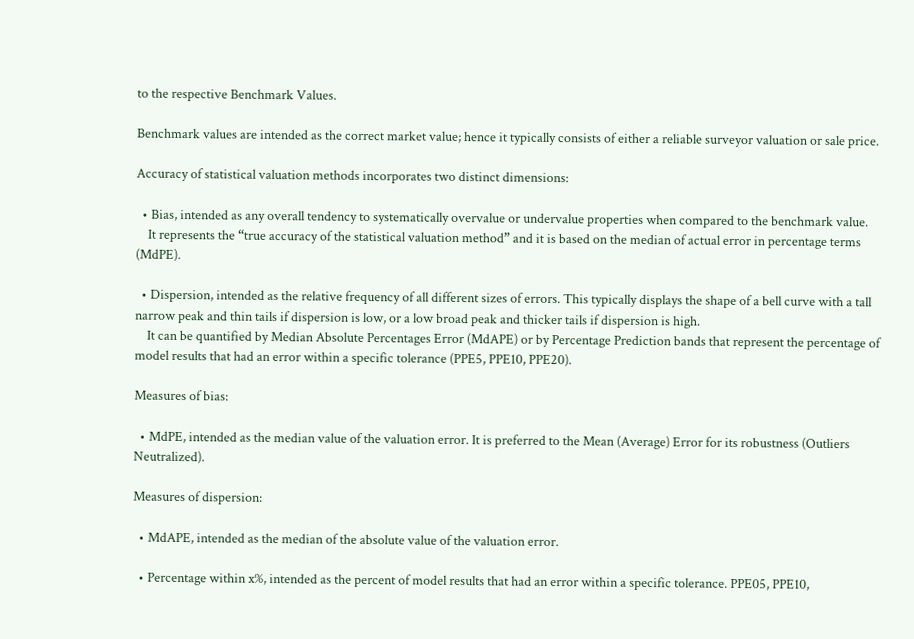to the respective Benchmark Values.

Benchmark values are intended as the correct market value; hence it typically consists of either a reliable surveyor valuation or sale price.

Accuracy of statistical valuation methods incorporates two distinct dimensions:

  • Bias, intended as any overall tendency to systematically overvalue or undervalue properties when compared to the benchmark value.
    It represents the “true accuracy of the statistical valuation method” and it is based on the median of actual error in percentage terms (MdPE).

  • Dispersion, intended as the relative frequency of all different sizes of errors. This typically displays the shape of a bell curve with a tall narrow peak and thin tails if dispersion is low, or a low broad peak and thicker tails if dispersion is high.
    It can be quantified by Median Absolute Percentages Error (MdAPE) or by Percentage Prediction bands that represent the percentage of model results that had an error within a specific tolerance (PPE5, PPE10, PPE20).

Measures of bias:

  • MdPE, intended as the median value of the valuation error. It is preferred to the Mean (Average) Error for its robustness (Outliers Neutralized).

Measures of dispersion:

  • MdAPE, intended as the median of the absolute value of the valuation error.

  • Percentage within x%, intended as the percent of model results that had an error within a specific tolerance. PPE05, PPE10,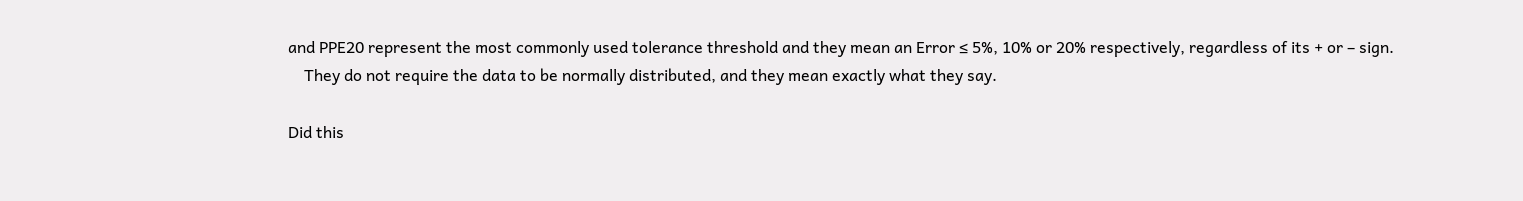and PPE20 represent the most commonly used tolerance threshold and they mean an Error ≤ 5%, 10% or 20% respectively, regardless of its + or – sign.
    They do not require the data to be normally distributed, and they mean exactly what they say.

Did this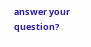answer your question?